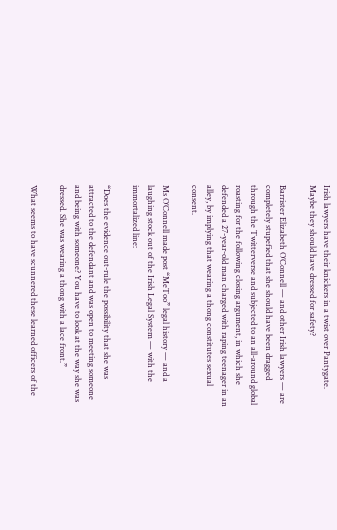Irish lawyers have their knickers in a twist over Pantygate. Maybe they should have dressed for safety?

Barrister Elizabeth O’Connell — and other Irish lawyers — are completely stupefied that she should have been dragged through the Twitterverse and subjected to an all-around global roasting for the following closing argument, in which she defended a 27-year-old man charged with raping teenager in an alley, by implying that wearing a thong constitutes sexual consent.

Ms O’Connell made post “MeToo” legal history — and a laughing stock out of the Irish Legal System — with the immortalized line:

“Does the evidence out-rule the possibility that she was attracted to the defendant and was open to meeting someone and being with someone? You have to look at the way she was dressed. She was wearing a thong with a lace front.”

What seems to have scunnered these learned officers of the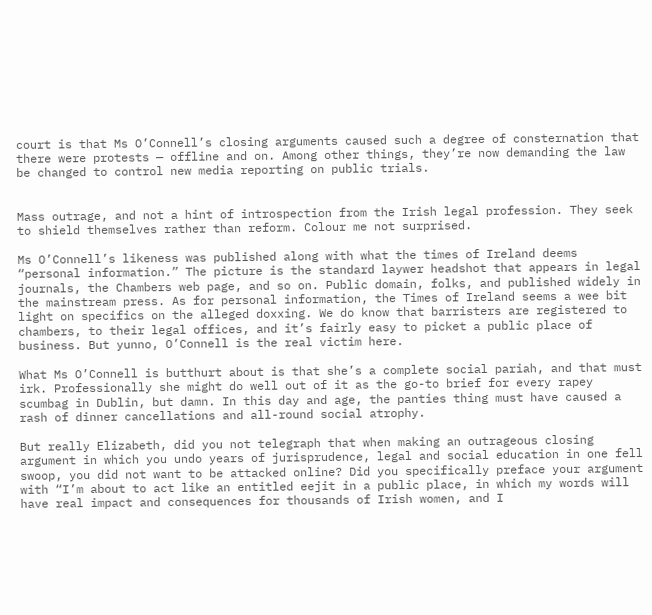court is that Ms O’Connell’s closing arguments caused such a degree of consternation that there were protests — offline and on. Among other things, they’re now demanding the law be changed to control new media reporting on public trials.


Mass outrage, and not a hint of introspection from the Irish legal profession. They seek to shield themselves rather than reform. Colour me not surprised.

Ms O’Connell’s likeness was published along with what the times of Ireland deems “personal information.” The picture is the standard laywer headshot that appears in legal journals, the Chambers web page, and so on. Public domain, folks, and published widely in the mainstream press. As for personal information, the Times of Ireland seems a wee bit light on specifics on the alleged doxxing. We do know that barristers are registered to chambers, to their legal offices, and it’s fairly easy to picket a public place of business. But yunno, O’Connell is the real victim here.

What Ms O’Connell is butthurt about is that she’s a complete social pariah, and that must irk. Professionally she might do well out of it as the go-to brief for every rapey scumbag in Dublin, but damn. In this day and age, the panties thing must have caused a rash of dinner cancellations and all-round social atrophy.

But really Elizabeth, did you not telegraph that when making an outrageous closing argument in which you undo years of jurisprudence, legal and social education in one fell swoop, you did not want to be attacked online? Did you specifically preface your argument with “I’m about to act like an entitled eejit in a public place, in which my words will have real impact and consequences for thousands of Irish women, and I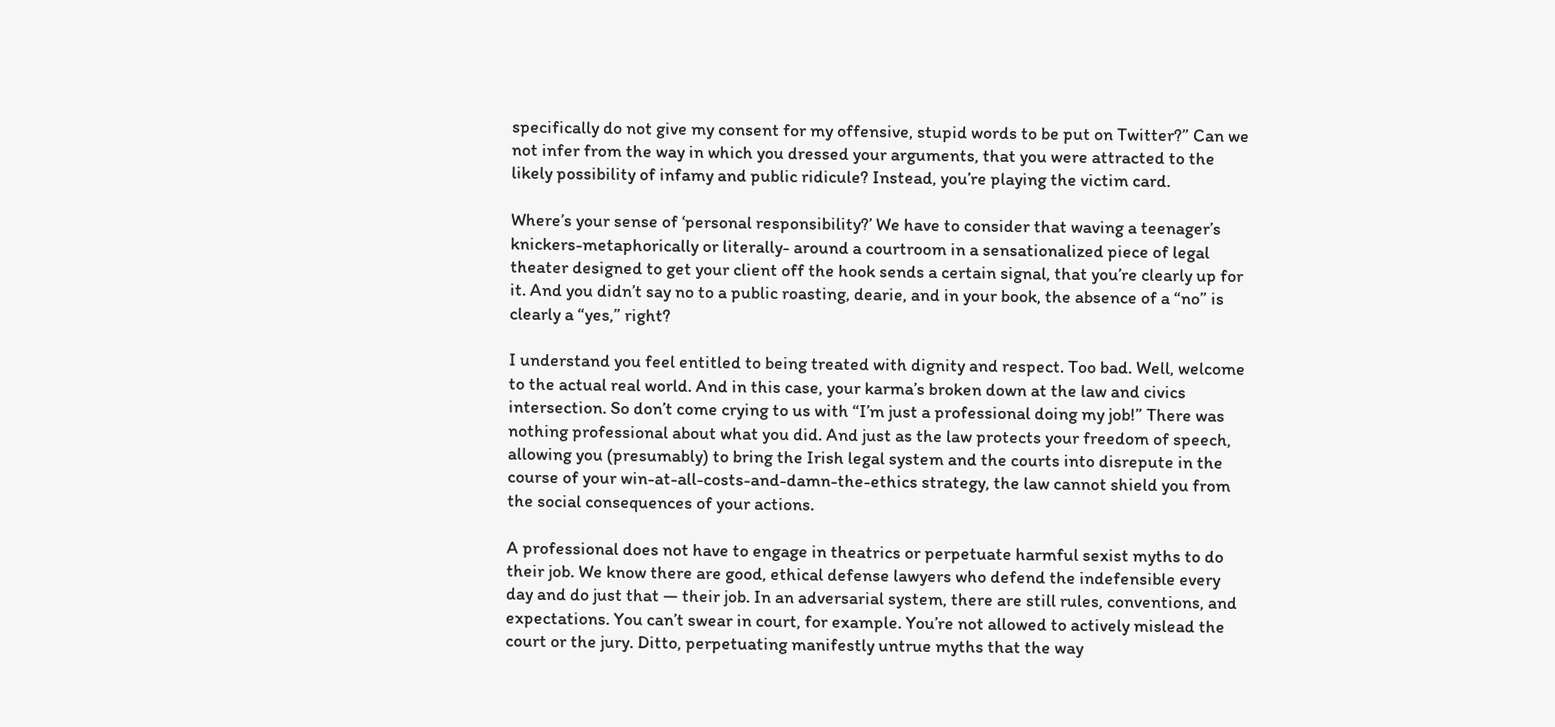specifically do not give my consent for my offensive, stupid words to be put on Twitter?” Can we not infer from the way in which you dressed your arguments, that you were attracted to the likely possibility of infamy and public ridicule? Instead, you’re playing the victim card.

Where’s your sense of ‘personal responsibility?’ We have to consider that waving a teenager’s knickers-metaphorically or literally- around a courtroom in a sensationalized piece of legal theater designed to get your client off the hook sends a certain signal, that you’re clearly up for it. And you didn’t say no to a public roasting, dearie, and in your book, the absence of a “no” is clearly a “yes,” right?

I understand you feel entitled to being treated with dignity and respect. Too bad. Well, welcome to the actual real world. And in this case, your karma’s broken down at the law and civics intersection. So don’t come crying to us with “I’m just a professional doing my job!” There was nothing professional about what you did. And just as the law protects your freedom of speech, allowing you (presumably) to bring the Irish legal system and the courts into disrepute in the course of your win-at-all-costs-and-damn-the-ethics strategy, the law cannot shield you from the social consequences of your actions.

A professional does not have to engage in theatrics or perpetuate harmful sexist myths to do their job. We know there are good, ethical defense lawyers who defend the indefensible every day and do just that — their job. In an adversarial system, there are still rules, conventions, and expectations. You can’t swear in court, for example. You’re not allowed to actively mislead the court or the jury. Ditto, perpetuating manifestly untrue myths that the way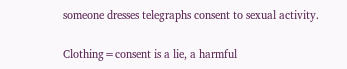someone dresses telegraphs consent to sexual activity.

Clothing=consent is a lie, a harmful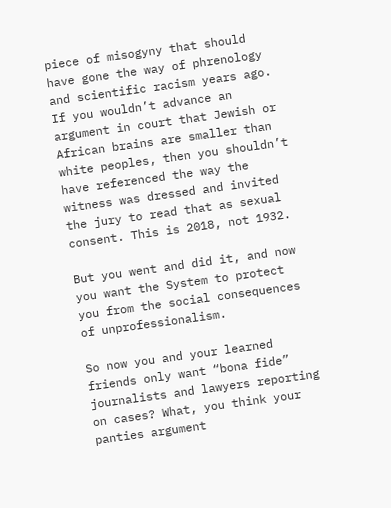piece of misogyny that should have gone the way of phrenology and scientific racism years ago. If you wouldn’t advance an argument in court that Jewish or African brains are smaller than white peoples, then you shouldn’t have referenced the way the witness was dressed and invited the jury to read that as sexual consent. This is 2018, not 1932.

But you went and did it, and now you want the System to protect you from the social consequences of unprofessionalism.

So now you and your learned friends only want “bona fide” journalists and lawyers reporting on cases? What, you think your panties argument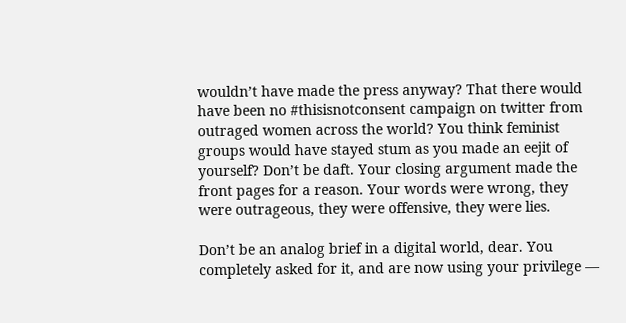wouldn’t have made the press anyway? That there would have been no #thisisnotconsent campaign on twitter from outraged women across the world? You think feminist groups would have stayed stum as you made an eejit of yourself? Don’t be daft. Your closing argument made the front pages for a reason. Your words were wrong, they were outrageous, they were offensive, they were lies.

Don’t be an analog brief in a digital world, dear. You completely asked for it, and are now using your privilege —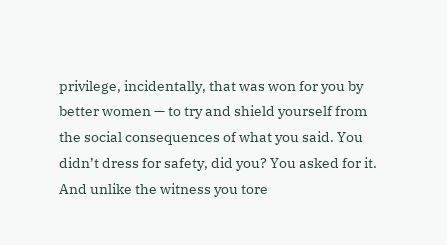privilege, incidentally, that was won for you by better women — to try and shield yourself from the social consequences of what you said. You didn’t dress for safety, did you? You asked for it. And unlike the witness you tore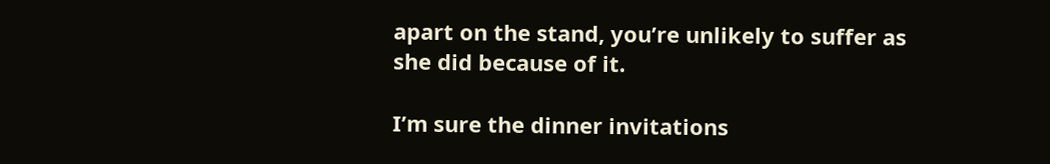apart on the stand, you’re unlikely to suffer as she did because of it.

I’m sure the dinner invitations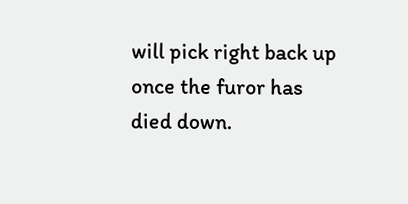will pick right back up once the furor has died down.